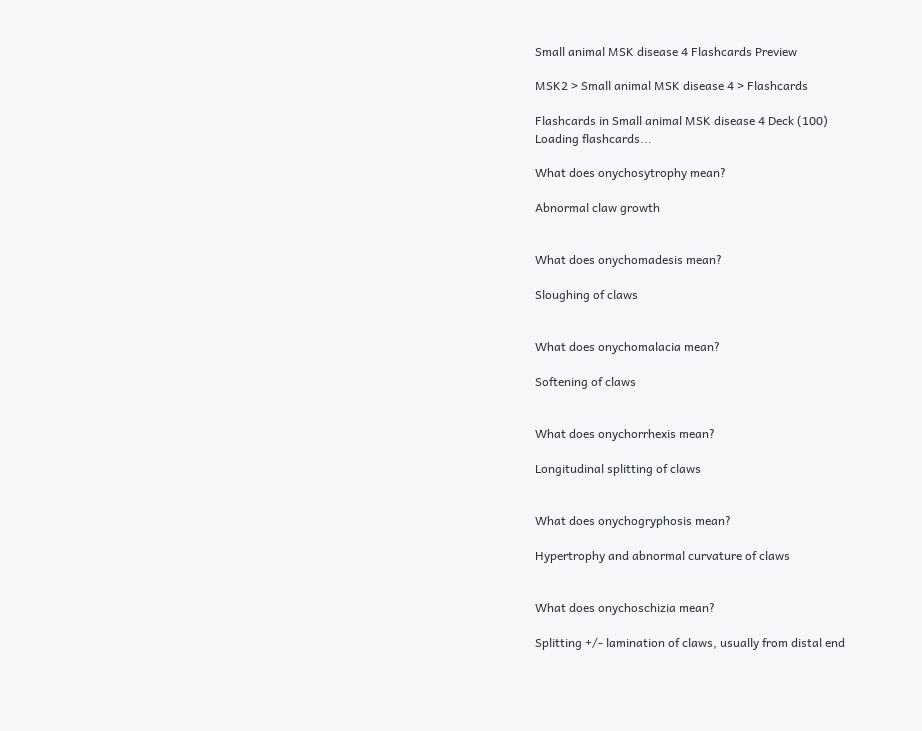Small animal MSK disease 4 Flashcards Preview

MSK2 > Small animal MSK disease 4 > Flashcards

Flashcards in Small animal MSK disease 4 Deck (100)
Loading flashcards...

What does onychosytrophy mean?

Abnormal claw growth


What does onychomadesis mean?

Sloughing of claws


What does onychomalacia mean?

Softening of claws


What does onychorrhexis mean?

Longitudinal splitting of claws


What does onychogryphosis mean?

Hypertrophy and abnormal curvature of claws


What does onychoschizia mean?

Splitting +/- lamination of claws, usually from distal end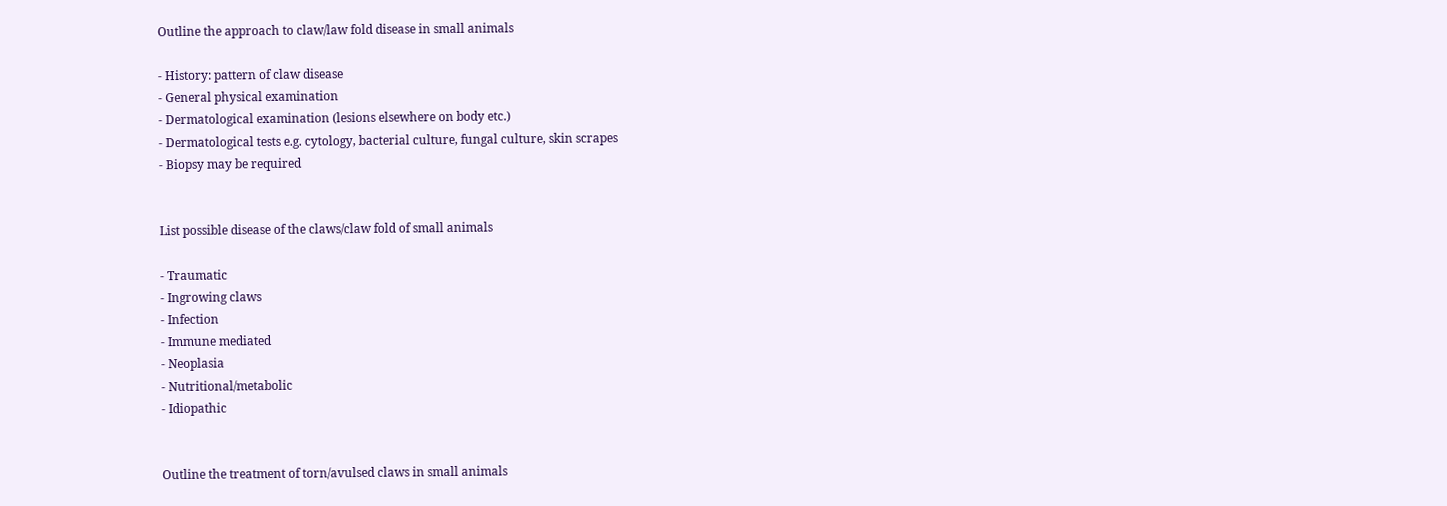Outline the approach to claw/law fold disease in small animals

- History: pattern of claw disease
- General physical examination
- Dermatological examination (lesions elsewhere on body etc.)
- Dermatological tests e.g. cytology, bacterial culture, fungal culture, skin scrapes
- Biopsy may be required


List possible disease of the claws/claw fold of small animals

- Traumatic
- Ingrowing claws
- Infection
- Immune mediated
- Neoplasia
- Nutritional/metabolic
- Idiopathic


Outline the treatment of torn/avulsed claws in small animals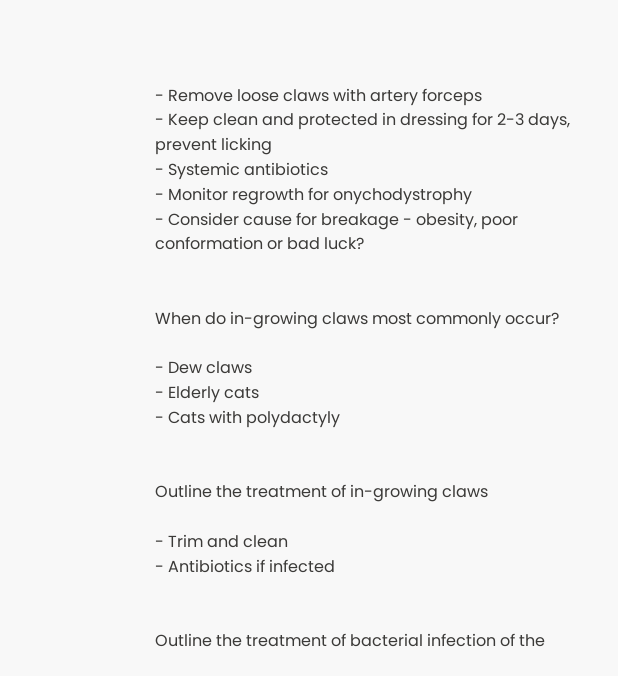- Remove loose claws with artery forceps
- Keep clean and protected in dressing for 2-3 days, prevent licking
- Systemic antibiotics
- Monitor regrowth for onychodystrophy
- Consider cause for breakage - obesity, poor conformation or bad luck?


When do in-growing claws most commonly occur?

- Dew claws
- Elderly cats
- Cats with polydactyly


Outline the treatment of in-growing claws

- Trim and clean
- Antibiotics if infected


Outline the treatment of bacterial infection of the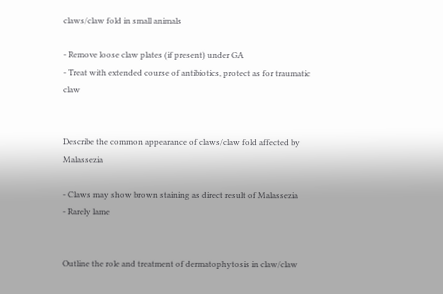claws/claw fold in small animals

- Remove loose claw plates (if present) under GA
- Treat with extended course of antibiotics, protect as for traumatic claw


Describe the common appearance of claws/claw fold affected by Malassezia

- Claws may show brown staining as direct result of Malassezia
- Rarely lame


Outline the role and treatment of dermatophytosis in claw/claw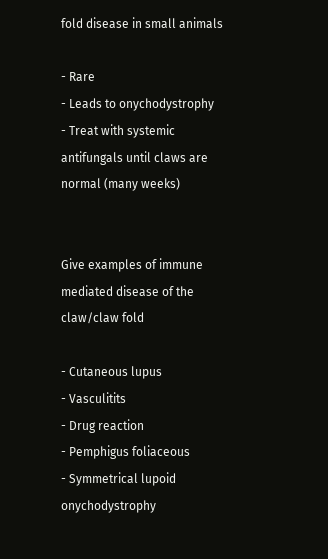fold disease in small animals

- Rare
- Leads to onychodystrophy
- Treat with systemic antifungals until claws are normal (many weeks)


Give examples of immune mediated disease of the claw/claw fold

- Cutaneous lupus
- Vasculitits
- Drug reaction
- Pemphigus foliaceous
- Symmetrical lupoid onychodystrophy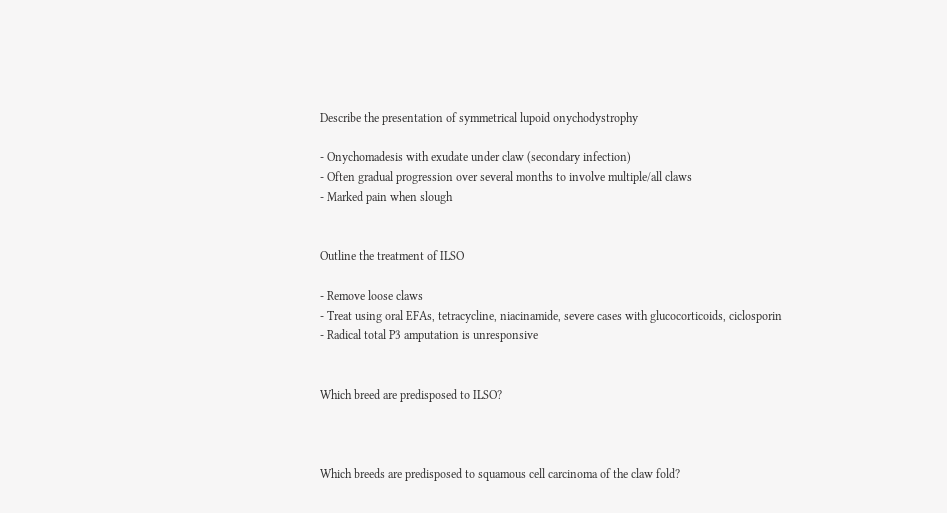Describe the presentation of symmetrical lupoid onychodystrophy

- Onychomadesis with exudate under claw (secondary infection)
- Often gradual progression over several months to involve multiple/all claws
- Marked pain when slough


Outline the treatment of ILSO

- Remove loose claws
- Treat using oral EFAs, tetracycline, niacinamide, severe cases with glucocorticoids, ciclosporin
- Radical total P3 amputation is unresponsive


Which breed are predisposed to ILSO?



Which breeds are predisposed to squamous cell carcinoma of the claw fold?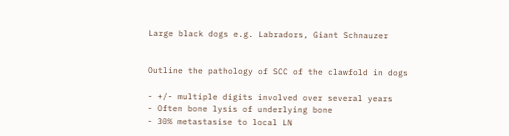Large black dogs e.g. Labradors, Giant Schnauzer


Outline the pathology of SCC of the clawfold in dogs

- +/- multiple digits involved over several years
- Often bone lysis of underlying bone
- 30% metastasise to local LN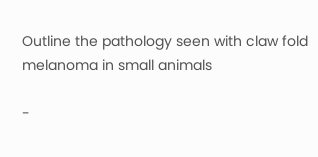Outline the pathology seen with claw fold melanoma in small animals

-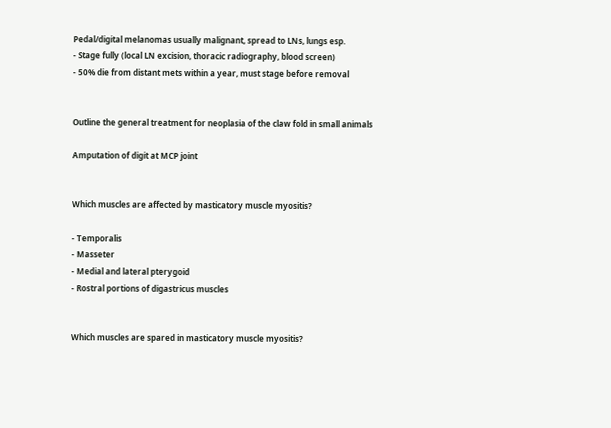Pedal/digital melanomas usually malignant, spread to LNs, lungs esp.
- Stage fully (local LN excision, thoracic radiography, blood screen)
- 50% die from distant mets within a year, must stage before removal


Outline the general treatment for neoplasia of the claw fold in small animals

Amputation of digit at MCP joint


Which muscles are affected by masticatory muscle myositis?

- Temporalis
- Masseter
- Medial and lateral pterygoid
- Rostral portions of digastricus muscles


Which muscles are spared in masticatory muscle myositis?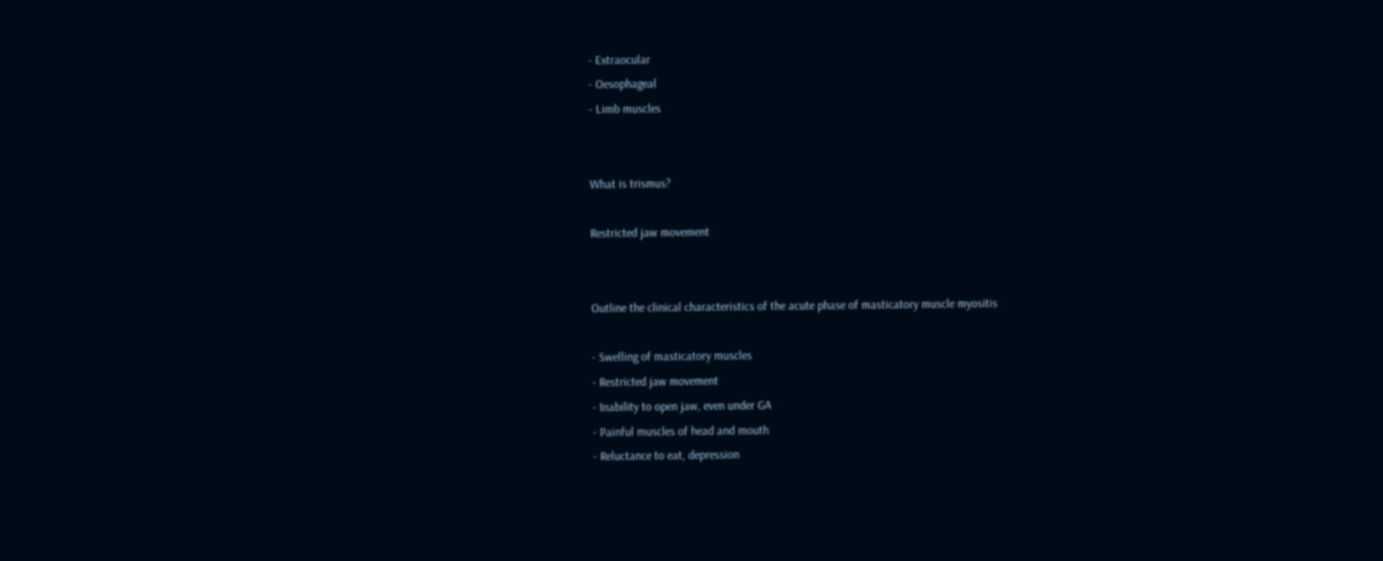- Extraocular
- Oesophageal
- Limb muscles


What is trismus?

Restricted jaw movement


Outline the clinical characteristics of the acute phase of masticatory muscle myositis

- Swelling of masticatory muscles
- Restricted jaw movement
- Inability to open jaw, even under GA
- Painful muscles of head and mouth
- Reluctance to eat, depression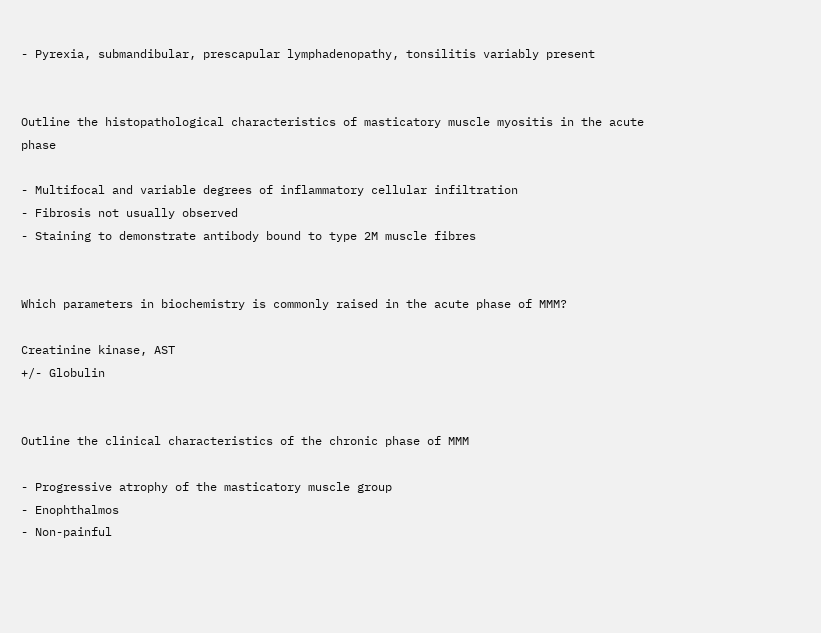- Pyrexia, submandibular, prescapular lymphadenopathy, tonsilitis variably present


Outline the histopathological characteristics of masticatory muscle myositis in the acute phase

- Multifocal and variable degrees of inflammatory cellular infiltration
- Fibrosis not usually observed
- Staining to demonstrate antibody bound to type 2M muscle fibres


Which parameters in biochemistry is commonly raised in the acute phase of MMM?

Creatinine kinase, AST
+/- Globulin


Outline the clinical characteristics of the chronic phase of MMM

- Progressive atrophy of the masticatory muscle group
- Enophthalmos
- Non-painful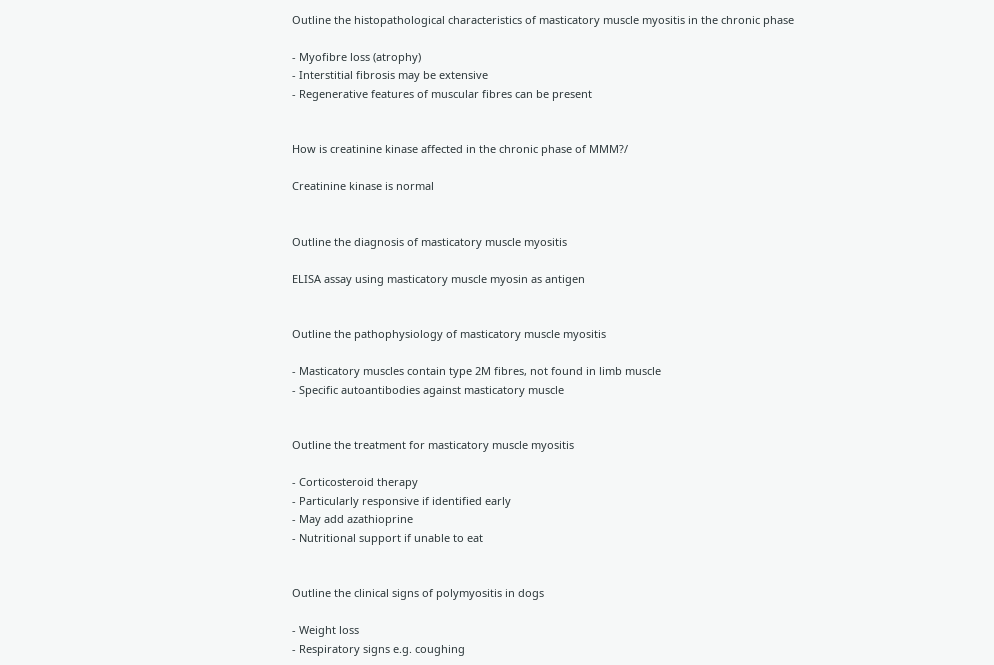Outline the histopathological characteristics of masticatory muscle myositis in the chronic phase

- Myofibre loss (atrophy)
- Interstitial fibrosis may be extensive
- Regenerative features of muscular fibres can be present


How is creatinine kinase affected in the chronic phase of MMM?/

Creatinine kinase is normal


Outline the diagnosis of masticatory muscle myositis

ELISA assay using masticatory muscle myosin as antigen


Outline the pathophysiology of masticatory muscle myositis

- Masticatory muscles contain type 2M fibres, not found in limb muscle
- Specific autoantibodies against masticatory muscle


Outline the treatment for masticatory muscle myositis

- Corticosteroid therapy
- Particularly responsive if identified early
- May add azathioprine
- Nutritional support if unable to eat


Outline the clinical signs of polymyositis in dogs

- Weight loss
- Respiratory signs e.g. coughing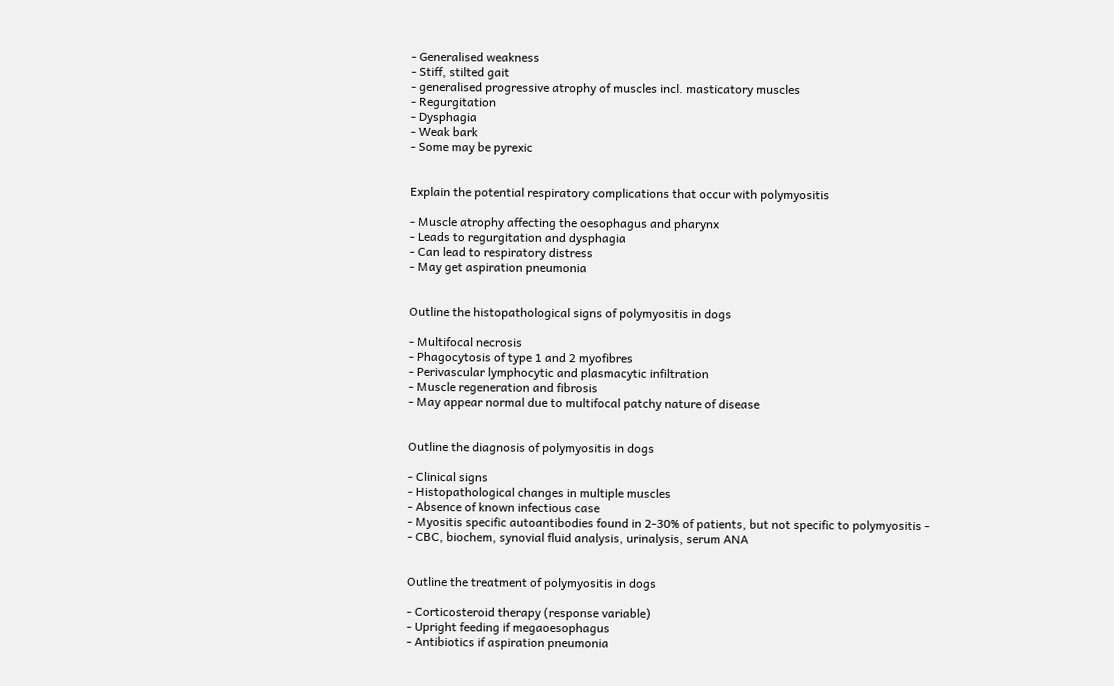- Generalised weakness
- Stiff, stilted gait
- generalised progressive atrophy of muscles incl. masticatory muscles
- Regurgitation
- Dysphagia
- Weak bark
- Some may be pyrexic


Explain the potential respiratory complications that occur with polymyositis

- Muscle atrophy affecting the oesophagus and pharynx
- Leads to regurgitation and dysphagia
- Can lead to respiratory distress
- May get aspiration pneumonia


Outline the histopathological signs of polymyositis in dogs

- Multifocal necrosis
- Phagocytosis of type 1 and 2 myofibres
- Perivascular lymphocytic and plasmacytic infiltration
- Muscle regeneration and fibrosis
- May appear normal due to multifocal patchy nature of disease


Outline the diagnosis of polymyositis in dogs

- Clinical signs
- Histopathological changes in multiple muscles
- Absence of known infectious case
- Myositis specific autoantibodies found in 2-30% of patients, but not specific to polymyositis -
- CBC, biochem, synovial fluid analysis, urinalysis, serum ANA


Outline the treatment of polymyositis in dogs

- Corticosteroid therapy (response variable)
- Upright feeding if megaoesophagus
- Antibiotics if aspiration pneumonia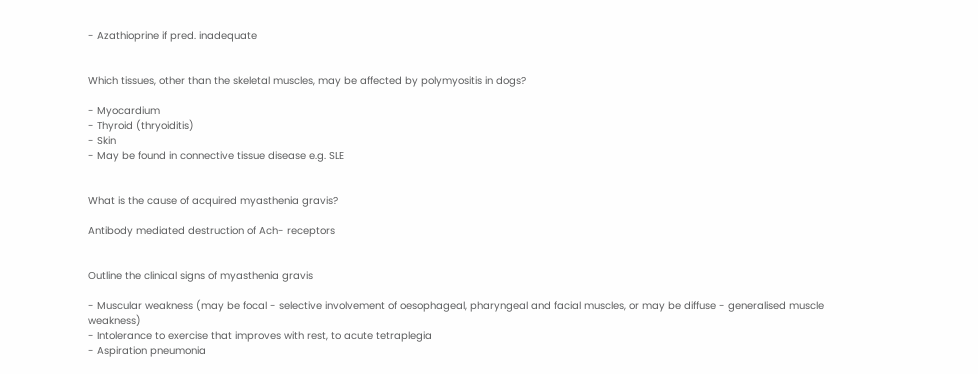- Azathioprine if pred. inadequate


Which tissues, other than the skeletal muscles, may be affected by polymyositis in dogs?

- Myocardium
- Thyroid (thryoiditis)
- Skin
- May be found in connective tissue disease e.g. SLE


What is the cause of acquired myasthenia gravis?

Antibody mediated destruction of Ach- receptors


Outline the clinical signs of myasthenia gravis

- Muscular weakness (may be focal - selective involvement of oesophageal, pharyngeal and facial muscles, or may be diffuse - generalised muscle weakness)
- Intolerance to exercise that improves with rest, to acute tetraplegia
- Aspiration pneumonia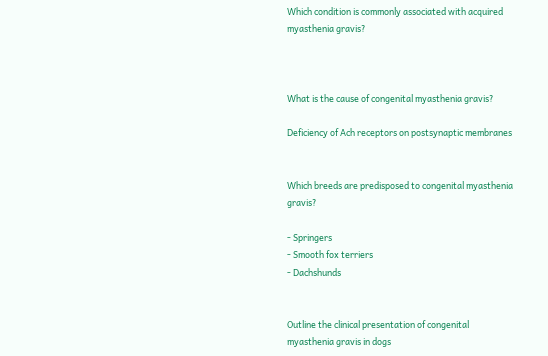Which condition is commonly associated with acquired myasthenia gravis?



What is the cause of congenital myasthenia gravis?

Deficiency of Ach receptors on postsynaptic membranes


Which breeds are predisposed to congenital myasthenia gravis?

- Springers
- Smooth fox terriers
- Dachshunds


Outline the clinical presentation of congenital myasthenia gravis in dogs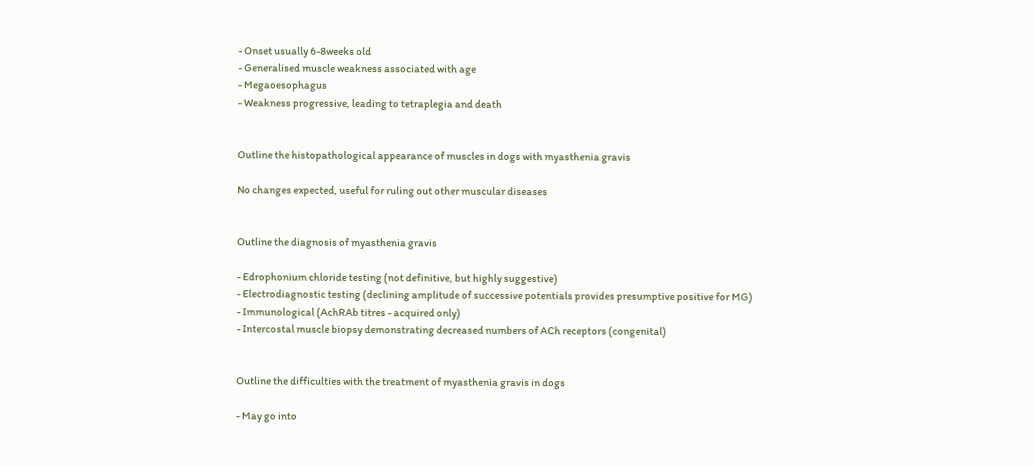- Onset usually 6-8weeks old
- Generalised muscle weakness associated with age
- Megaoesophagus
- Weakness progressive, leading to tetraplegia and death


Outline the histopathological appearance of muscles in dogs with myasthenia gravis

No changes expected, useful for ruling out other muscular diseases


Outline the diagnosis of myasthenia gravis

- Edrophonium chloride testing (not definitive, but highly suggestive)
- Electrodiagnostic testing (declining amplitude of successive potentials provides presumptive positive for MG)
- Immunological (AchRAb titres - acquired only)
- Intercostal muscle biopsy demonstrating decreased numbers of ACh receptors (congenital)


Outline the difficulties with the treatment of myasthenia gravis in dogs

- May go into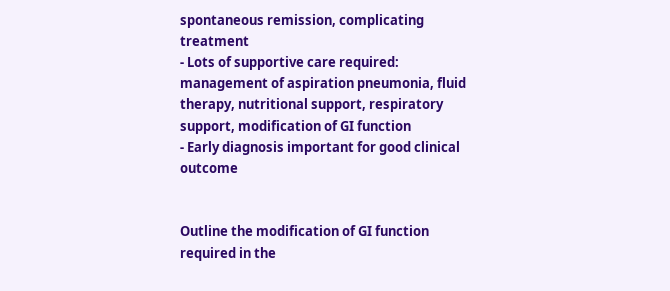spontaneous remission, complicating treatment
- Lots of supportive care required: management of aspiration pneumonia, fluid therapy, nutritional support, respiratory support, modification of GI function
- Early diagnosis important for good clinical outcome


Outline the modification of GI function required in the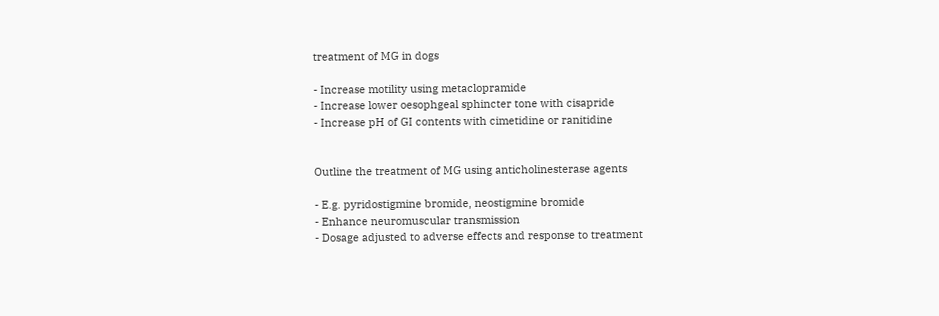treatment of MG in dogs

- Increase motility using metaclopramide
- Increase lower oesophgeal sphincter tone with cisapride
- Increase pH of GI contents with cimetidine or ranitidine


Outline the treatment of MG using anticholinesterase agents

- E.g. pyridostigmine bromide, neostigmine bromide
- Enhance neuromuscular transmission
- Dosage adjusted to adverse effects and response to treatment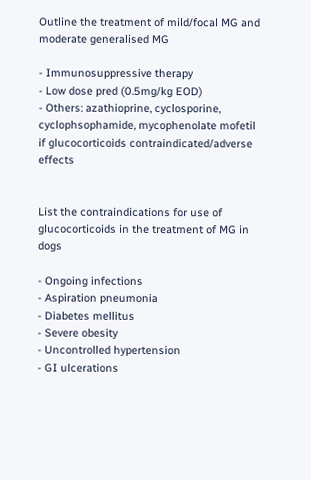Outline the treatment of mild/focal MG and moderate generalised MG

- Immunosuppressive therapy
- Low dose pred (0.5mg/kg EOD)
- Others: azathioprine, cyclosporine, cyclophsophamide, mycophenolate mofetil if glucocorticoids contraindicated/adverse effects


List the contraindications for use of glucocorticoids in the treatment of MG in dogs

- Ongoing infections
- Aspiration pneumonia
- Diabetes mellitus
- Severe obesity
- Uncontrolled hypertension
- GI ulcerations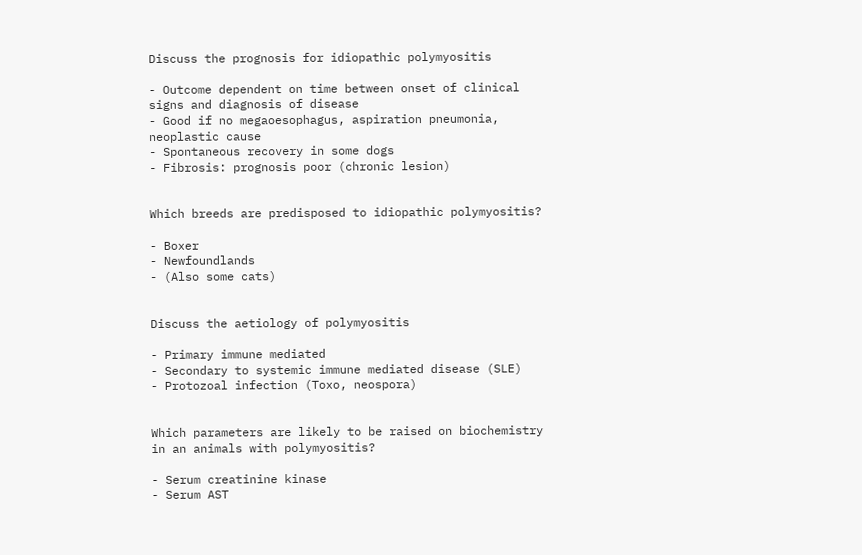Discuss the prognosis for idiopathic polymyositis

- Outcome dependent on time between onset of clinical signs and diagnosis of disease
- Good if no megaoesophagus, aspiration pneumonia, neoplastic cause
- Spontaneous recovery in some dogs
- Fibrosis: prognosis poor (chronic lesion)


Which breeds are predisposed to idiopathic polymyositis?

- Boxer
- Newfoundlands
- (Also some cats)


Discuss the aetiology of polymyositis

- Primary immune mediated
- Secondary to systemic immune mediated disease (SLE)
- Protozoal infection (Toxo, neospora)


Which parameters are likely to be raised on biochemistry in an animals with polymyositis?

- Serum creatinine kinase
- Serum AST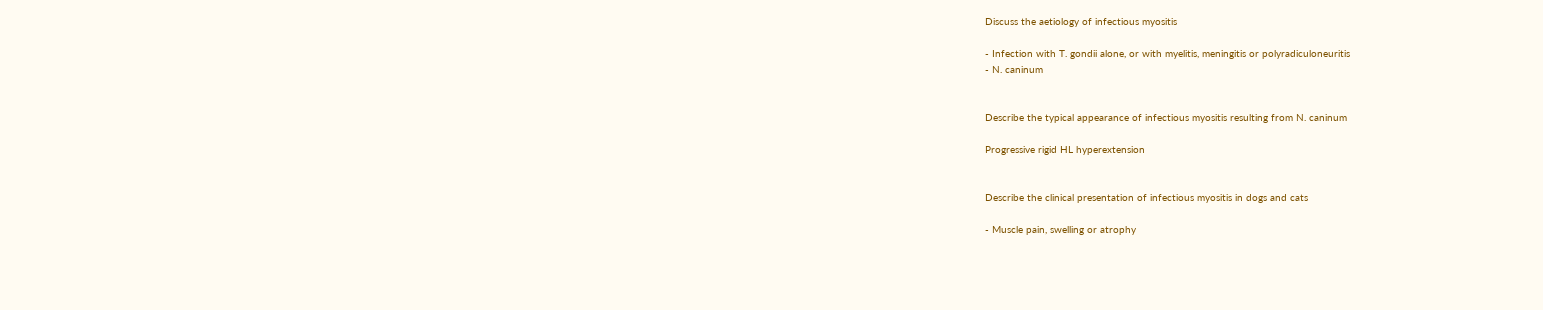Discuss the aetiology of infectious myositis

- Infection with T. gondii alone, or with myelitis, meningitis or polyradiculoneuritis
- N. caninum


Describe the typical appearance of infectious myositis resulting from N. caninum

Progressive rigid HL hyperextension


Describe the clinical presentation of infectious myositis in dogs and cats

- Muscle pain, swelling or atrophy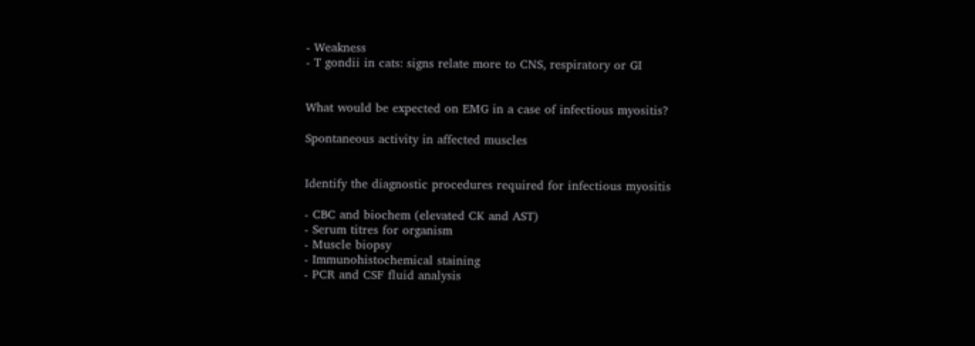- Weakness
- T gondii in cats: signs relate more to CNS, respiratory or GI


What would be expected on EMG in a case of infectious myositis?

Spontaneous activity in affected muscles


Identify the diagnostic procedures required for infectious myositis

- CBC and biochem (elevated CK and AST)
- Serum titres for organism
- Muscle biopsy
- Immunohistochemical staining
- PCR and CSF fluid analysis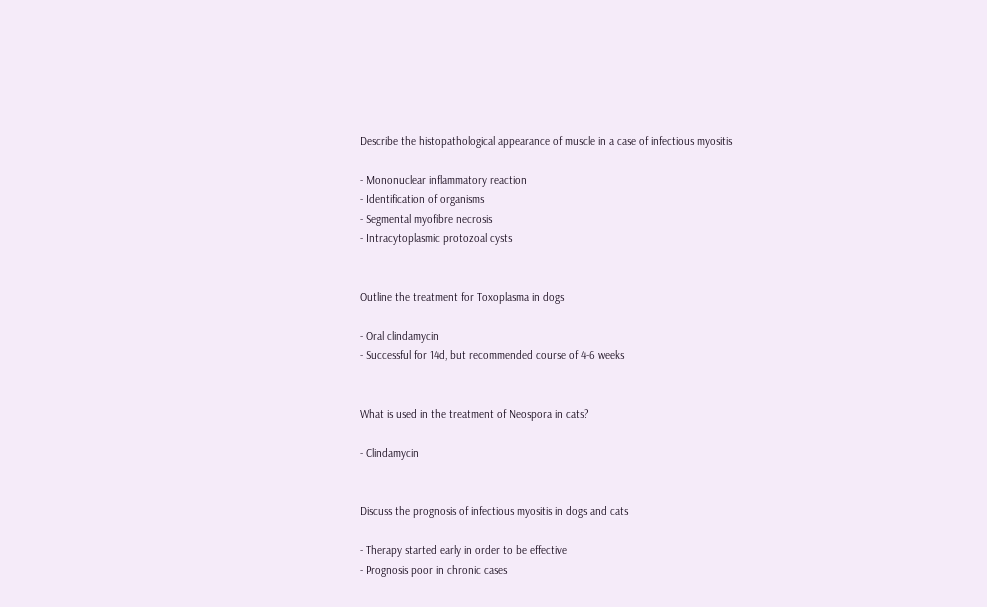Describe the histopathological appearance of muscle in a case of infectious myositis

- Mononuclear inflammatory reaction
- Identification of organisms
- Segmental myofibre necrosis
- Intracytoplasmic protozoal cysts


Outline the treatment for Toxoplasma in dogs

- Oral clindamycin
- Successful for 14d, but recommended course of 4-6 weeks


What is used in the treatment of Neospora in cats?

- Clindamycin


Discuss the prognosis of infectious myositis in dogs and cats

- Therapy started early in order to be effective
- Prognosis poor in chronic cases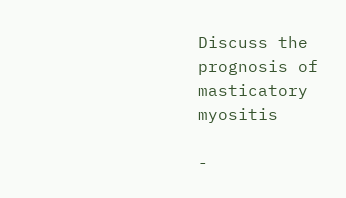Discuss the prognosis of masticatory myositis

-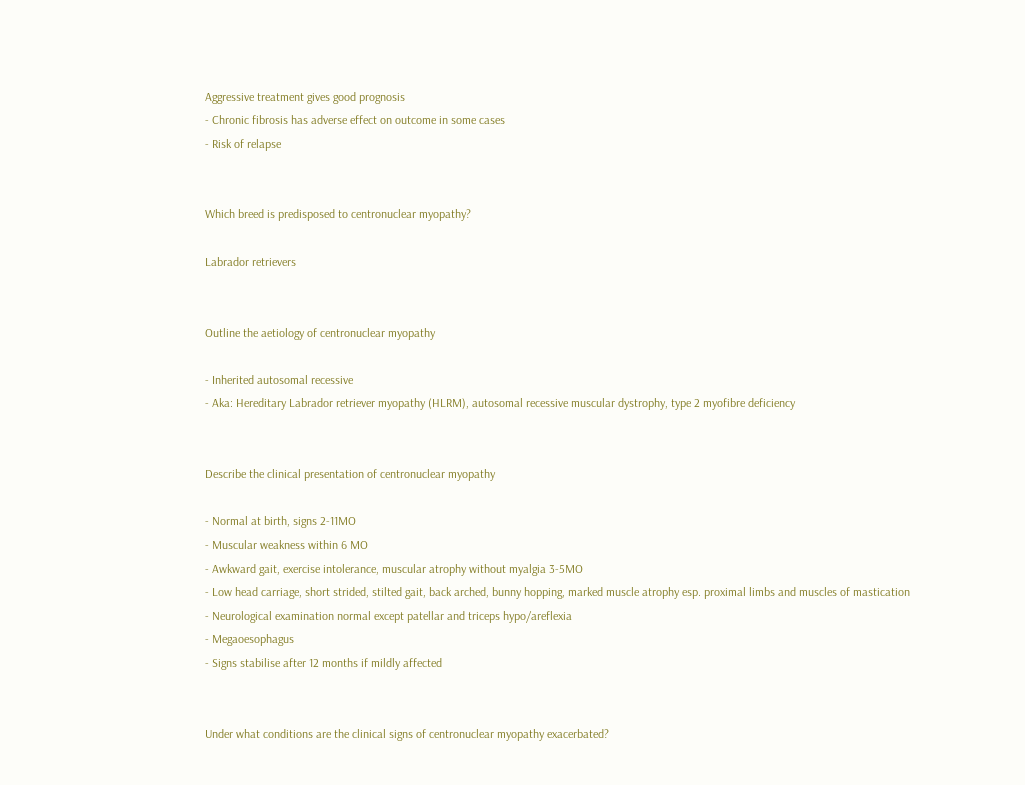Aggressive treatment gives good prognosis
- Chronic fibrosis has adverse effect on outcome in some cases
- Risk of relapse


Which breed is predisposed to centronuclear myopathy?

Labrador retrievers


Outline the aetiology of centronuclear myopathy

- Inherited autosomal recessive
- Aka: Hereditary Labrador retriever myopathy (HLRM), autosomal recessive muscular dystrophy, type 2 myofibre deficiency


Describe the clinical presentation of centronuclear myopathy

- Normal at birth, signs 2-11MO
- Muscular weakness within 6 MO
- Awkward gait, exercise intolerance, muscular atrophy without myalgia 3-5MO
- Low head carriage, short strided, stilted gait, back arched, bunny hopping, marked muscle atrophy esp. proximal limbs and muscles of mastication
- Neurological examination normal except patellar and triceps hypo/areflexia
- Megaoesophagus
- Signs stabilise after 12 months if mildly affected


Under what conditions are the clinical signs of centronuclear myopathy exacerbated?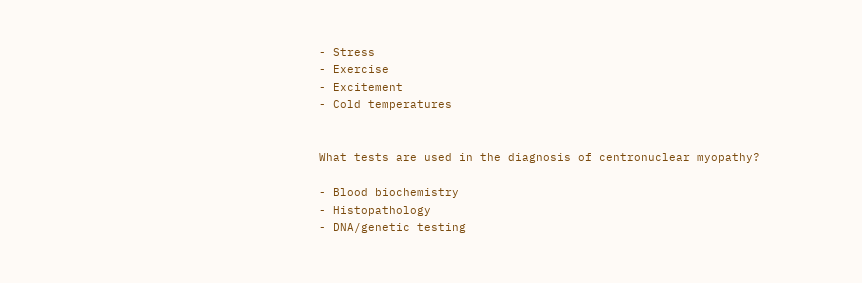- Stress
- Exercise
- Excitement
- Cold temperatures


What tests are used in the diagnosis of centronuclear myopathy?

- Blood biochemistry
- Histopathology
- DNA/genetic testing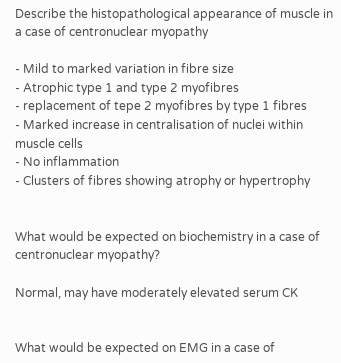Describe the histopathological appearance of muscle in a case of centronuclear myopathy

- Mild to marked variation in fibre size
- Atrophic type 1 and type 2 myofibres
- replacement of tepe 2 myofibres by type 1 fibres
- Marked increase in centralisation of nuclei within muscle cells
- No inflammation
- Clusters of fibres showing atrophy or hypertrophy


What would be expected on biochemistry in a case of centronuclear myopathy?

Normal, may have moderately elevated serum CK


What would be expected on EMG in a case of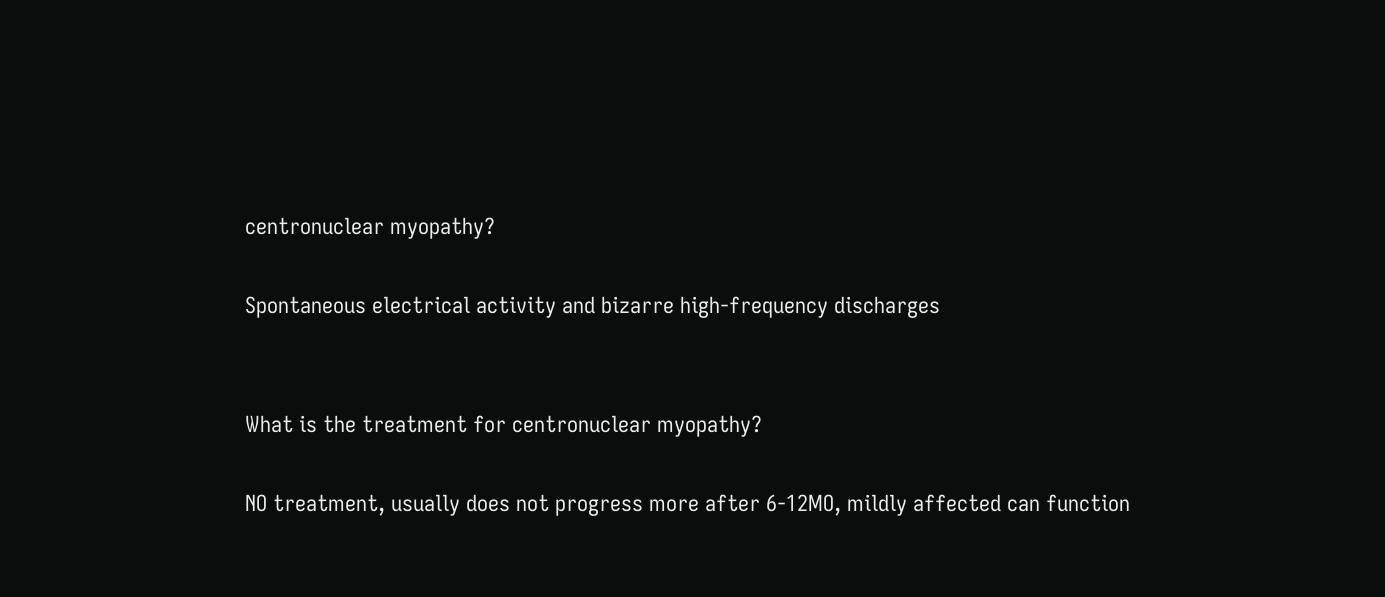centronuclear myopathy?

Spontaneous electrical activity and bizarre high-frequency discharges


What is the treatment for centronuclear myopathy?

NO treatment, usually does not progress more after 6-12MO, mildly affected can function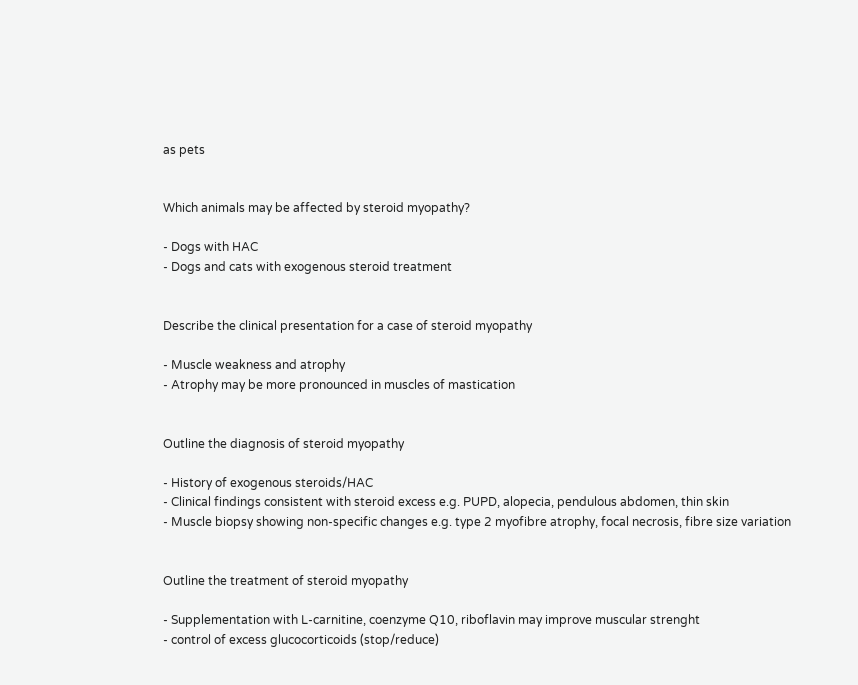as pets


Which animals may be affected by steroid myopathy?

- Dogs with HAC
- Dogs and cats with exogenous steroid treatment


Describe the clinical presentation for a case of steroid myopathy

- Muscle weakness and atrophy
- Atrophy may be more pronounced in muscles of mastication


Outline the diagnosis of steroid myopathy

- History of exogenous steroids/HAC
- Clinical findings consistent with steroid excess e.g. PUPD, alopecia, pendulous abdomen, thin skin
- Muscle biopsy showing non-specific changes e.g. type 2 myofibre atrophy, focal necrosis, fibre size variation


Outline the treatment of steroid myopathy

- Supplementation with L-carnitine, coenzyme Q10, riboflavin may improve muscular strenght
- control of excess glucocorticoids (stop/reduce)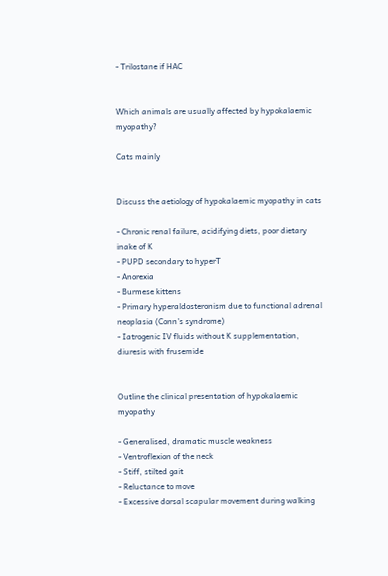- Trilostane if HAC


Which animals are usually affected by hypokalaemic myopathy?

Cats mainly


Discuss the aetiology of hypokalaemic myopathy in cats

- Chronic renal failure, acidifying diets, poor dietary inake of K
- PUPD secondary to hyperT
- Anorexia
- Burmese kittens
- Primary hyperaldosteronism due to functional adrenal neoplasia (Conn's syndrome)
- Iatrogenic IV fluids without K supplementation, diuresis with frusemide


Outline the clinical presentation of hypokalaemic myopathy

- Generalised, dramatic muscle weakness
- Ventroflexion of the neck
- Stiff, stilted gait
- Reluctance to move
- Excessive dorsal scapular movement during walking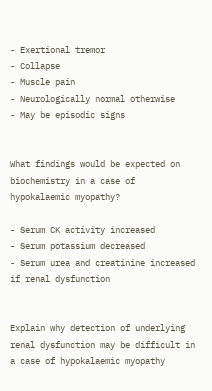- Exertional tremor
- Collapse
- Muscle pain
- Neurologically normal otherwise
- May be episodic signs


What findings would be expected on biochemistry in a case of hypokalaemic myopathy?

- Serum CK activity increased
- Serum potassium decreased
- Serum urea and creatinine increased if renal dysfunction


Explain why detection of underlying renal dysfunction may be difficult in a case of hypokalaemic myopathy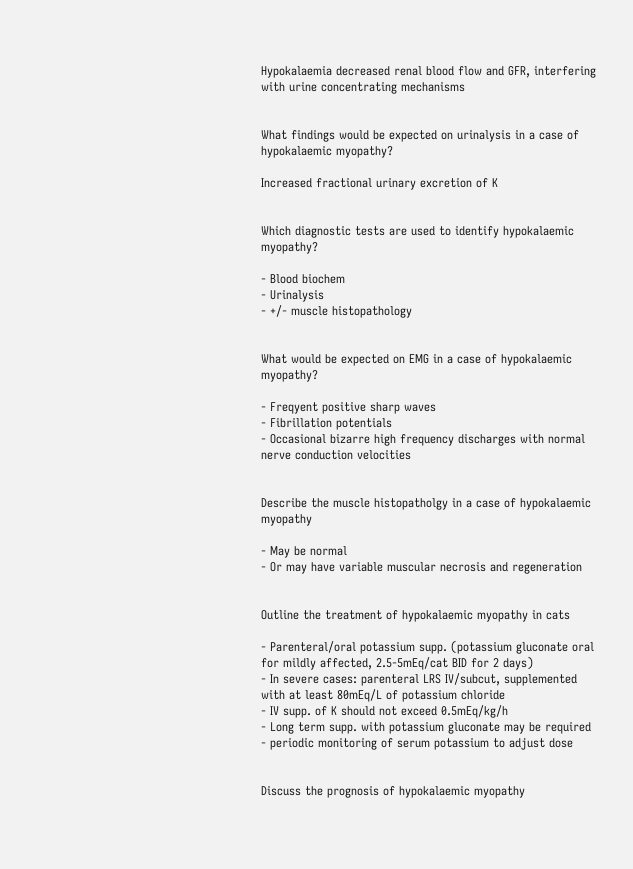Hypokalaemia decreased renal blood flow and GFR, interfering with urine concentrating mechanisms


What findings would be expected on urinalysis in a case of hypokalaemic myopathy?

Increased fractional urinary excretion of K


Which diagnostic tests are used to identify hypokalaemic myopathy?

- Blood biochem
- Urinalysis
- +/- muscle histopathology


What would be expected on EMG in a case of hypokalaemic myopathy?

- Freqyent positive sharp waves
- Fibrillation potentials
- Occasional bizarre high frequency discharges with normal nerve conduction velocities


Describe the muscle histopatholgy in a case of hypokalaemic myopathy

- May be normal
- Or may have variable muscular necrosis and regeneration


Outline the treatment of hypokalaemic myopathy in cats

- Parenteral/oral potassium supp. (potassium gluconate oral for mildly affected, 2.5-5mEq/cat BID for 2 days)
- In severe cases: parenteral LRS IV/subcut, supplemented with at least 80mEq/L of potassium chloride
- IV supp. of K should not exceed 0.5mEq/kg/h
- Long term supp. with potassium gluconate may be required
- periodic monitoring of serum potassium to adjust dose


Discuss the prognosis of hypokalaemic myopathy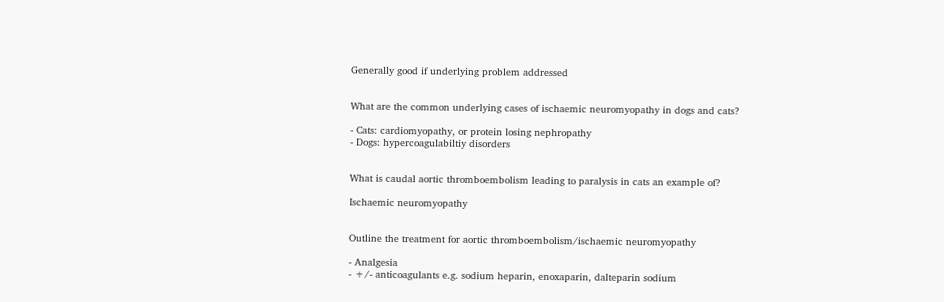Generally good if underlying problem addressed


What are the common underlying cases of ischaemic neuromyopathy in dogs and cats?

- Cats: cardiomyopathy, or protein losing nephropathy
- Dogs: hypercoagulabiltiy disorders


What is caudal aortic thromboembolism leading to paralysis in cats an example of?

Ischaemic neuromyopathy


Outline the treatment for aortic thromboembolism/ischaemic neuromyopathy

- Analgesia
- +/- anticoagulants e.g. sodium heparin, enoxaparin, dalteparin sodium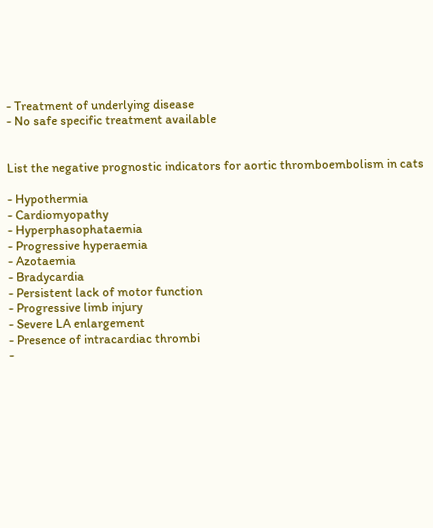- Treatment of underlying disease
- No safe specific treatment available


List the negative prognostic indicators for aortic thromboembolism in cats

- Hypothermia
- Cardiomyopathy
- Hyperphasophataemia
- Progressive hyperaemia
- Azotaemia
- Bradycardia
- Persistent lack of motor function
- Progressive limb injury
- Severe LA enlargement
- Presence of intracardiac thrombi
-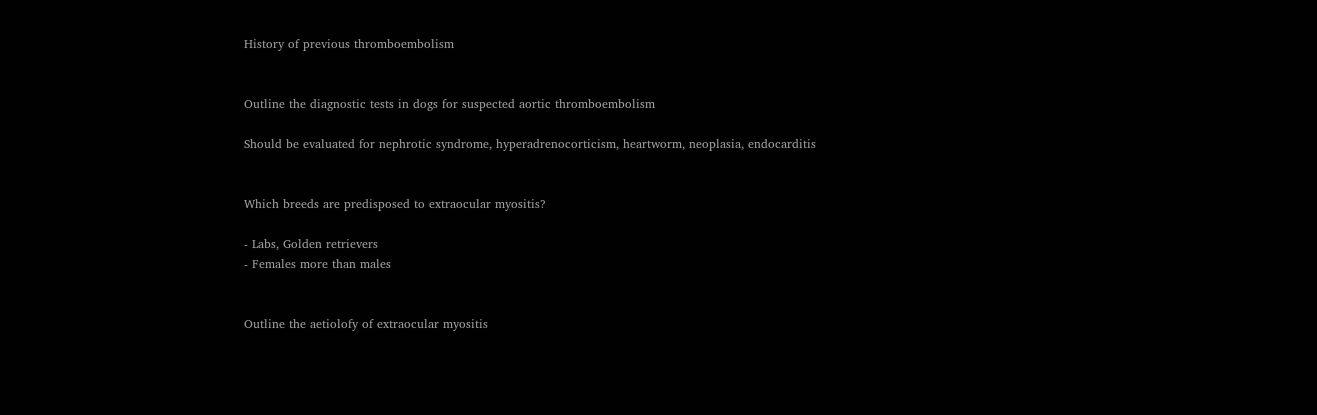History of previous thromboembolism


Outline the diagnostic tests in dogs for suspected aortic thromboembolism

Should be evaluated for nephrotic syndrome, hyperadrenocorticism, heartworm, neoplasia, endocarditis


Which breeds are predisposed to extraocular myositis?

- Labs, Golden retrievers
- Females more than males


Outline the aetiolofy of extraocular myositis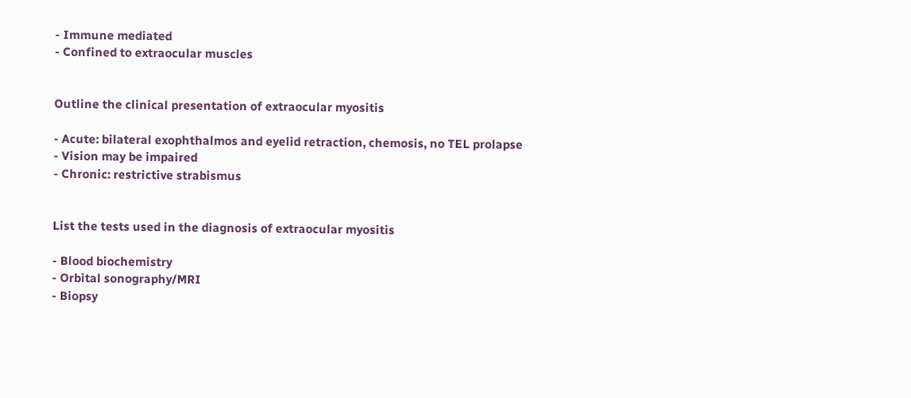- Immune mediated
- Confined to extraocular muscles


Outline the clinical presentation of extraocular myositis

- Acute: bilateral exophthalmos and eyelid retraction, chemosis, no TEL prolapse
- Vision may be impaired
- Chronic: restrictive strabismus


List the tests used in the diagnosis of extraocular myositis

- Blood biochemistry
- Orbital sonography/MRI
- Biopsy